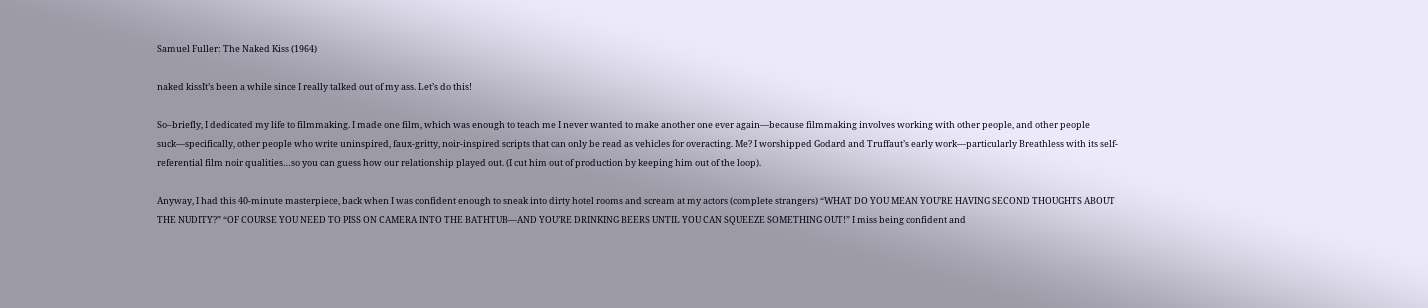Samuel Fuller: The Naked Kiss (1964)

naked kissIt’s been a while since I really talked out of my ass. Let’s do this!

So–briefly, I dedicated my life to filmmaking. I made one film, which was enough to teach me I never wanted to make another one ever again—because filmmaking involves working with other people, and other people suck—specifically, other people who write uninspired, faux-gritty, noir-inspired scripts that can only be read as vehicles for overacting. Me? I worshipped Godard and Truffaut’s early work—particularly Breathless with its self-referential film noir qualities…so you can guess how our relationship played out. (I cut him out of production by keeping him out of the loop).

Anyway, I had this 40-minute masterpiece, back when I was confident enough to sneak into dirty hotel rooms and scream at my actors (complete strangers) “WHAT DO YOU MEAN YOU’RE HAVING SECOND THOUGHTS ABOUT THE NUDITY?” “OF COURSE YOU NEED TO PISS ON CAMERA INTO THE BATHTUB—AND YOU’RE DRINKING BEERS UNTIL YOU CAN SQUEEZE SOMETHING OUT!” I miss being confident and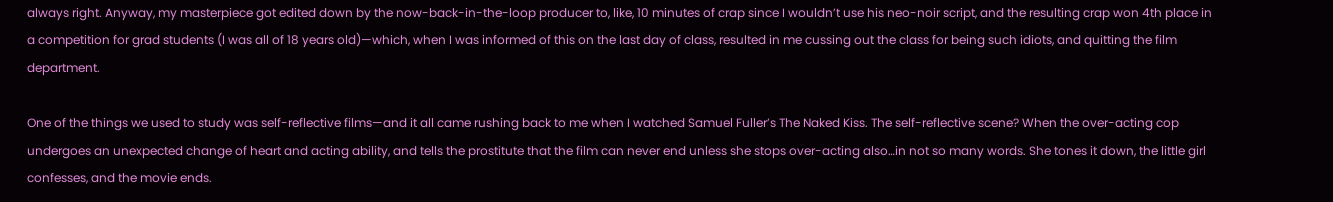always right. Anyway, my masterpiece got edited down by the now-back-in-the-loop producer to, like, 10 minutes of crap since I wouldn’t use his neo-noir script, and the resulting crap won 4th place in a competition for grad students (I was all of 18 years old)—which, when I was informed of this on the last day of class, resulted in me cussing out the class for being such idiots, and quitting the film department.

One of the things we used to study was self-reflective films—and it all came rushing back to me when I watched Samuel Fuller’s The Naked Kiss. The self-reflective scene? When the over-acting cop undergoes an unexpected change of heart and acting ability, and tells the prostitute that the film can never end unless she stops over-acting also…in not so many words. She tones it down, the little girl confesses, and the movie ends.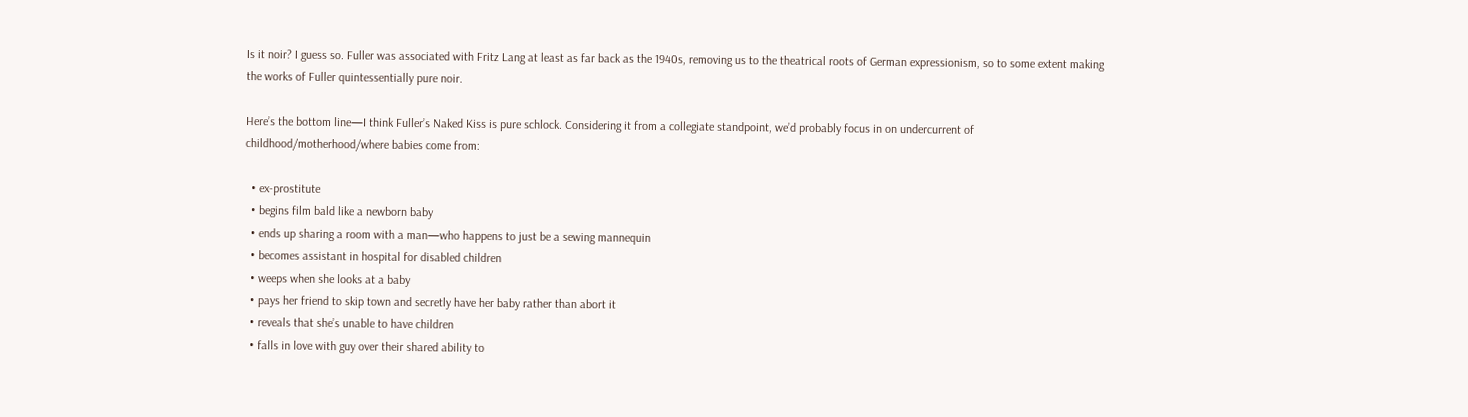Is it noir? I guess so. Fuller was associated with Fritz Lang at least as far back as the 1940s, removing us to the theatrical roots of German expressionism, so to some extent making the works of Fuller quintessentially pure noir.

Here’s the bottom line—I think Fuller’s Naked Kiss is pure schlock. Considering it from a collegiate standpoint, we’d probably focus in on undercurrent of childhood/motherhood/where babies come from:

  • ex-prostitute
  • begins film bald like a newborn baby
  • ends up sharing a room with a man—who happens to just be a sewing mannequin
  • becomes assistant in hospital for disabled children
  • weeps when she looks at a baby
  • pays her friend to skip town and secretly have her baby rather than abort it
  • reveals that she’s unable to have children
  • falls in love with guy over their shared ability to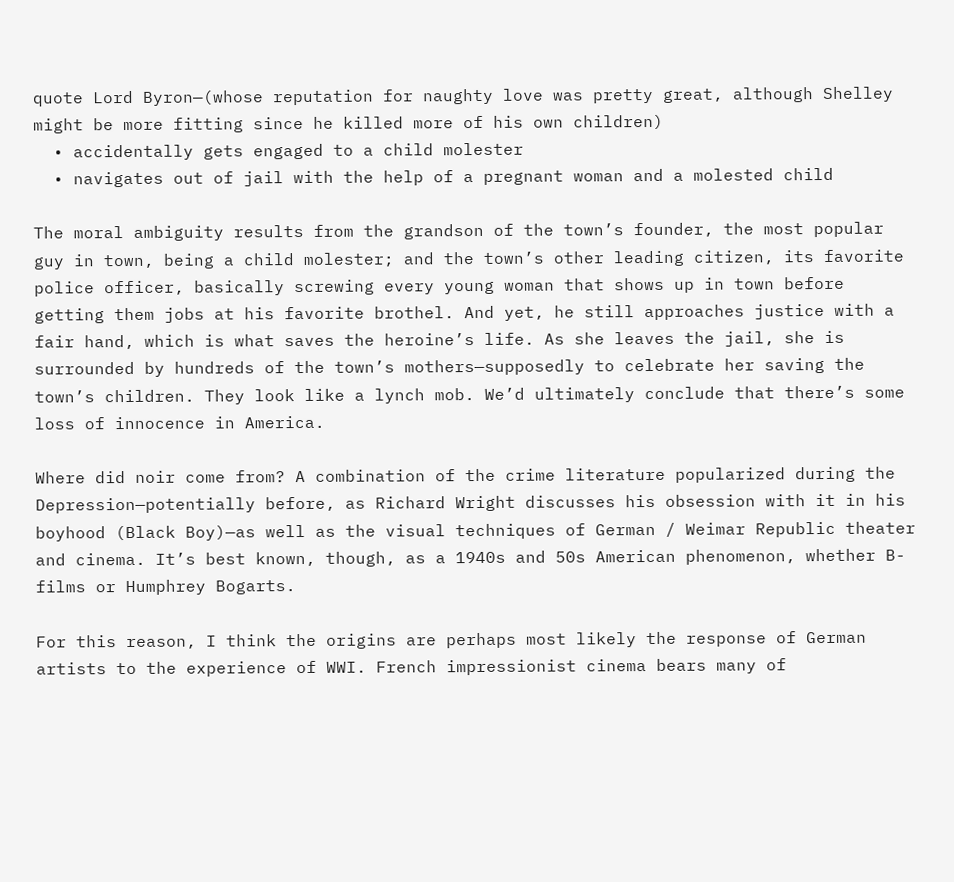quote Lord Byron—(whose reputation for naughty love was pretty great, although Shelley might be more fitting since he killed more of his own children)
  • accidentally gets engaged to a child molester
  • navigates out of jail with the help of a pregnant woman and a molested child

The moral ambiguity results from the grandson of the town’s founder, the most popular guy in town, being a child molester; and the town’s other leading citizen, its favorite police officer, basically screwing every young woman that shows up in town before getting them jobs at his favorite brothel. And yet, he still approaches justice with a fair hand, which is what saves the heroine’s life. As she leaves the jail, she is surrounded by hundreds of the town’s mothers—supposedly to celebrate her saving the town’s children. They look like a lynch mob. We’d ultimately conclude that there’s some loss of innocence in America.

Where did noir come from? A combination of the crime literature popularized during the Depression—potentially before, as Richard Wright discusses his obsession with it in his boyhood (Black Boy)—as well as the visual techniques of German / Weimar Republic theater and cinema. It’s best known, though, as a 1940s and 50s American phenomenon, whether B-films or Humphrey Bogarts.

For this reason, I think the origins are perhaps most likely the response of German artists to the experience of WWI. French impressionist cinema bears many of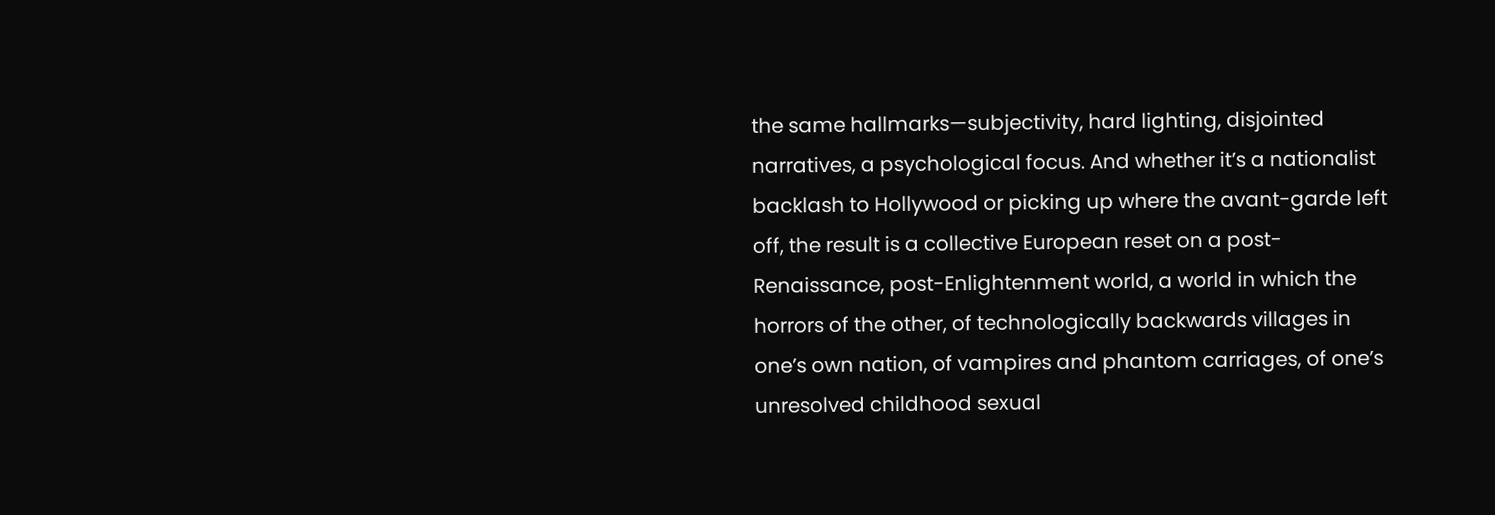the same hallmarks—subjectivity, hard lighting, disjointed narratives, a psychological focus. And whether it’s a nationalist backlash to Hollywood or picking up where the avant-garde left off, the result is a collective European reset on a post-Renaissance, post-Enlightenment world, a world in which the horrors of the other, of technologically backwards villages in one’s own nation, of vampires and phantom carriages, of one’s unresolved childhood sexual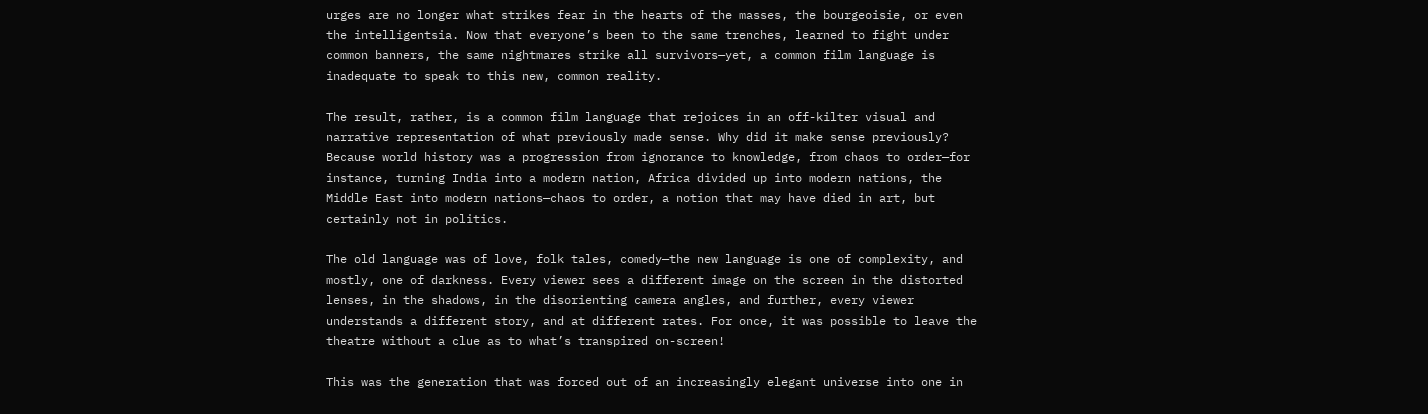urges are no longer what strikes fear in the hearts of the masses, the bourgeoisie, or even the intelligentsia. Now that everyone’s been to the same trenches, learned to fight under common banners, the same nightmares strike all survivors—yet, a common film language is inadequate to speak to this new, common reality.

The result, rather, is a common film language that rejoices in an off-kilter visual and narrative representation of what previously made sense. Why did it make sense previously? Because world history was a progression from ignorance to knowledge, from chaos to order—for instance, turning India into a modern nation, Africa divided up into modern nations, the Middle East into modern nations—chaos to order, a notion that may have died in art, but certainly not in politics.

The old language was of love, folk tales, comedy—the new language is one of complexity, and mostly, one of darkness. Every viewer sees a different image on the screen in the distorted lenses, in the shadows, in the disorienting camera angles, and further, every viewer understands a different story, and at different rates. For once, it was possible to leave the theatre without a clue as to what’s transpired on-screen!

This was the generation that was forced out of an increasingly elegant universe into one in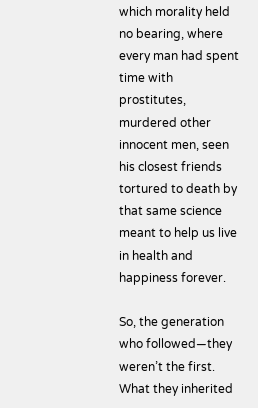which morality held no bearing, where every man had spent time with prostitutes, murdered other innocent men, seen his closest friends tortured to death by that same science meant to help us live in health and happiness forever.

So, the generation who followed—they weren’t the first. What they inherited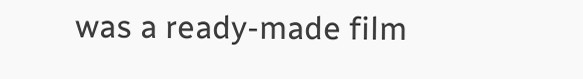was a ready-made film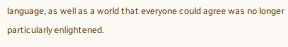language, as well as a world that everyone could agree was no longer particularly enlightened.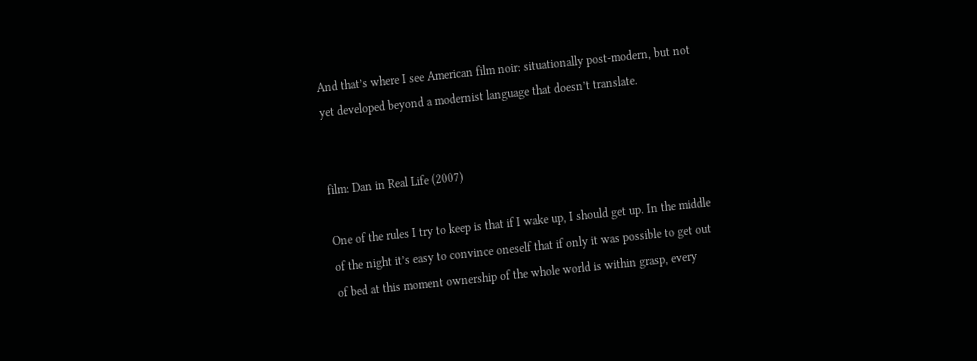And that’s where I see American film noir: situationally post-modern, but not yet developed beyond a modernist language that doesn’t translate.


film: Dan in Real Life (2007)

One of the rules I try to keep is that if I wake up, I should get up. In the middle of the night it’s easy to convince oneself that if only it was possible to get out of bed at this moment ownership of the whole world is within grasp, every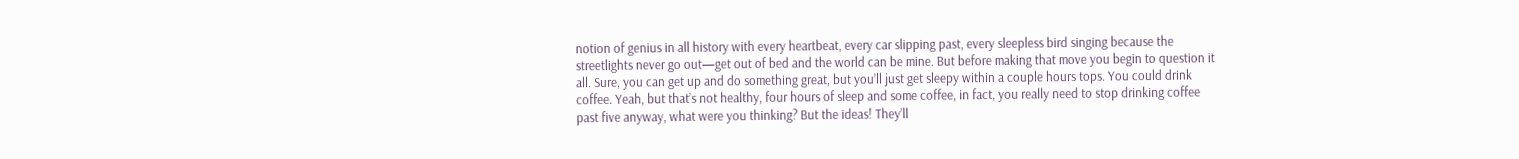notion of genius in all history with every heartbeat, every car slipping past, every sleepless bird singing because the streetlights never go out—get out of bed and the world can be mine. But before making that move you begin to question it all. Sure, you can get up and do something great, but you’ll just get sleepy within a couple hours tops. You could drink coffee. Yeah, but that’s not healthy, four hours of sleep and some coffee, in fact, you really need to stop drinking coffee past five anyway, what were you thinking? But the ideas! They’ll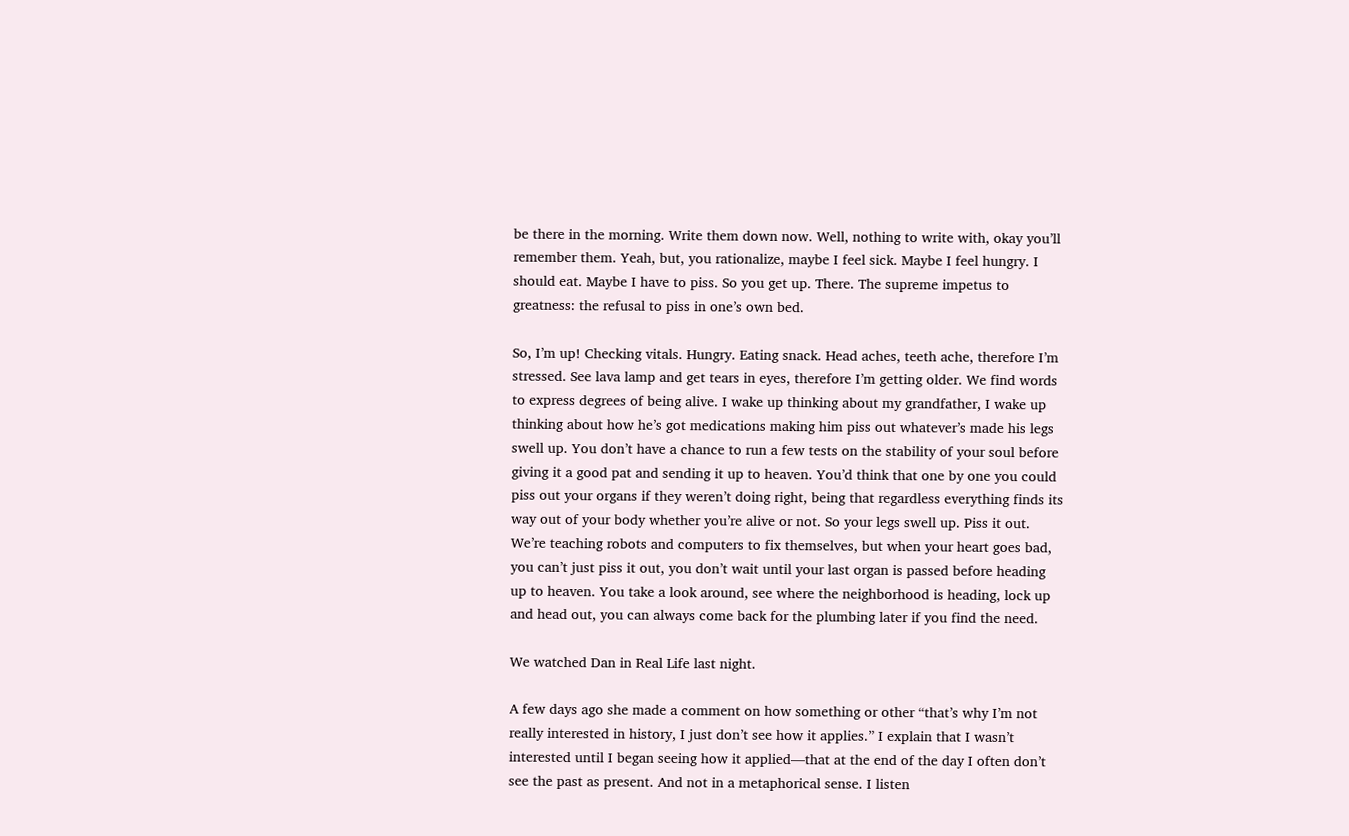be there in the morning. Write them down now. Well, nothing to write with, okay you’ll remember them. Yeah, but, you rationalize, maybe I feel sick. Maybe I feel hungry. I should eat. Maybe I have to piss. So you get up. There. The supreme impetus to greatness: the refusal to piss in one’s own bed.

So, I’m up! Checking vitals. Hungry. Eating snack. Head aches, teeth ache, therefore I’m stressed. See lava lamp and get tears in eyes, therefore I’m getting older. We find words to express degrees of being alive. I wake up thinking about my grandfather, I wake up thinking about how he’s got medications making him piss out whatever’s made his legs swell up. You don’t have a chance to run a few tests on the stability of your soul before giving it a good pat and sending it up to heaven. You’d think that one by one you could piss out your organs if they weren’t doing right, being that regardless everything finds its way out of your body whether you’re alive or not. So your legs swell up. Piss it out. We’re teaching robots and computers to fix themselves, but when your heart goes bad, you can’t just piss it out, you don’t wait until your last organ is passed before heading up to heaven. You take a look around, see where the neighborhood is heading, lock up and head out, you can always come back for the plumbing later if you find the need.

We watched Dan in Real Life last night.

A few days ago she made a comment on how something or other “that’s why I’m not really interested in history, I just don’t see how it applies.” I explain that I wasn’t interested until I began seeing how it applied—that at the end of the day I often don’t see the past as present. And not in a metaphorical sense. I listen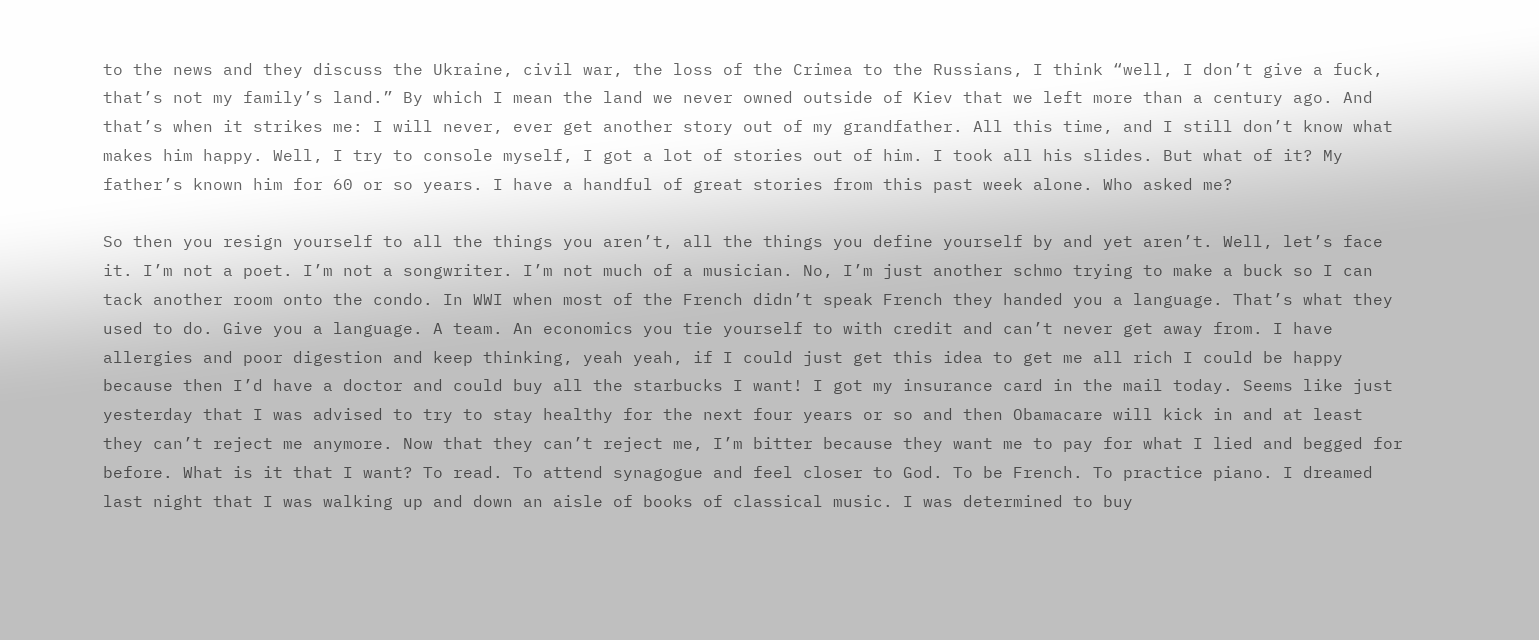to the news and they discuss the Ukraine, civil war, the loss of the Crimea to the Russians, I think “well, I don’t give a fuck, that’s not my family’s land.” By which I mean the land we never owned outside of Kiev that we left more than a century ago. And that’s when it strikes me: I will never, ever get another story out of my grandfather. All this time, and I still don’t know what makes him happy. Well, I try to console myself, I got a lot of stories out of him. I took all his slides. But what of it? My father’s known him for 60 or so years. I have a handful of great stories from this past week alone. Who asked me?

So then you resign yourself to all the things you aren’t, all the things you define yourself by and yet aren’t. Well, let’s face it. I’m not a poet. I’m not a songwriter. I’m not much of a musician. No, I’m just another schmo trying to make a buck so I can tack another room onto the condo. In WWI when most of the French didn’t speak French they handed you a language. That’s what they used to do. Give you a language. A team. An economics you tie yourself to with credit and can’t never get away from. I have allergies and poor digestion and keep thinking, yeah yeah, if I could just get this idea to get me all rich I could be happy because then I’d have a doctor and could buy all the starbucks I want! I got my insurance card in the mail today. Seems like just yesterday that I was advised to try to stay healthy for the next four years or so and then Obamacare will kick in and at least they can’t reject me anymore. Now that they can’t reject me, I’m bitter because they want me to pay for what I lied and begged for before. What is it that I want? To read. To attend synagogue and feel closer to God. To be French. To practice piano. I dreamed last night that I was walking up and down an aisle of books of classical music. I was determined to buy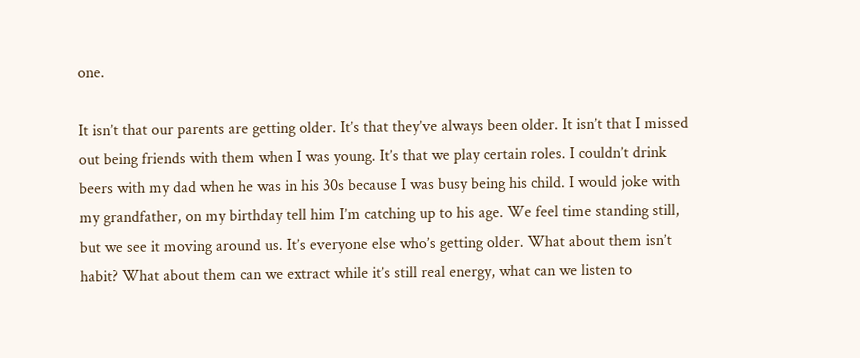one.

It isn’t that our parents are getting older. It’s that they’ve always been older. It isn’t that I missed out being friends with them when I was young. It’s that we play certain roles. I couldn’t drink beers with my dad when he was in his 30s because I was busy being his child. I would joke with my grandfather, on my birthday tell him I’m catching up to his age. We feel time standing still, but we see it moving around us. It’s everyone else who’s getting older. What about them isn’t habit? What about them can we extract while it’s still real energy, what can we listen to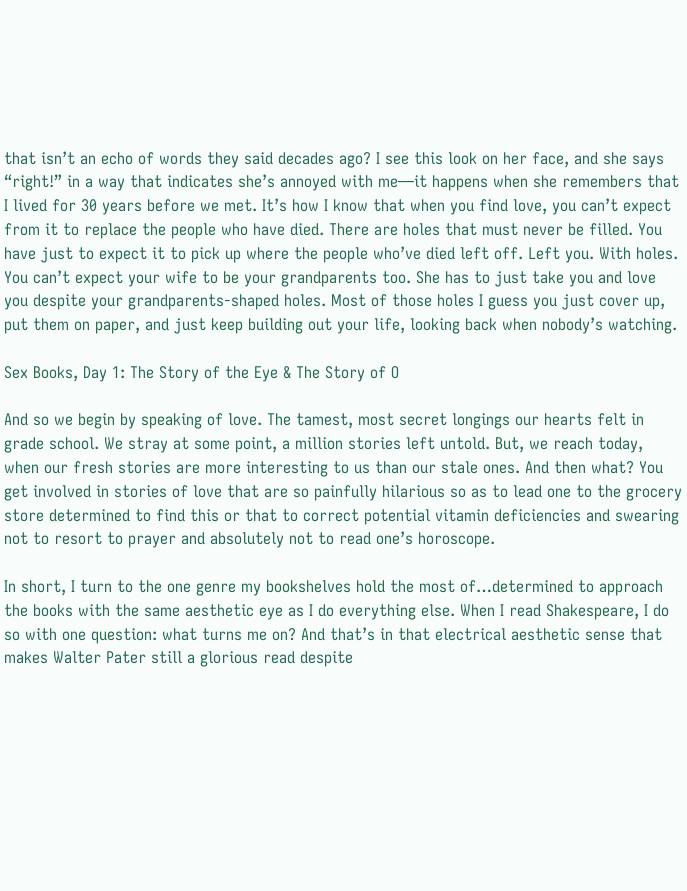that isn’t an echo of words they said decades ago? I see this look on her face, and she says “right!” in a way that indicates she’s annoyed with me—it happens when she remembers that I lived for 30 years before we met. It’s how I know that when you find love, you can’t expect from it to replace the people who have died. There are holes that must never be filled. You have just to expect it to pick up where the people who’ve died left off. Left you. With holes. You can’t expect your wife to be your grandparents too. She has to just take you and love you despite your grandparents-shaped holes. Most of those holes I guess you just cover up, put them on paper, and just keep building out your life, looking back when nobody’s watching.

Sex Books, Day 1: The Story of the Eye & The Story of O

And so we begin by speaking of love. The tamest, most secret longings our hearts felt in grade school. We stray at some point, a million stories left untold. But, we reach today, when our fresh stories are more interesting to us than our stale ones. And then what? You get involved in stories of love that are so painfully hilarious so as to lead one to the grocery store determined to find this or that to correct potential vitamin deficiencies and swearing not to resort to prayer and absolutely not to read one’s horoscope.

In short, I turn to the one genre my bookshelves hold the most of…determined to approach the books with the same aesthetic eye as I do everything else. When I read Shakespeare, I do so with one question: what turns me on? And that’s in that electrical aesthetic sense that makes Walter Pater still a glorious read despite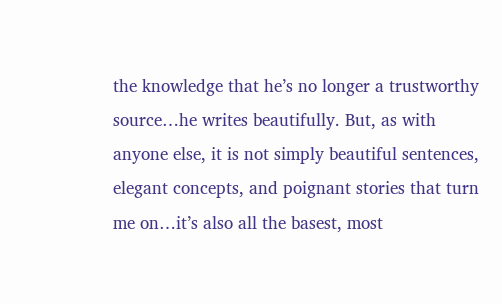the knowledge that he’s no longer a trustworthy source…he writes beautifully. But, as with anyone else, it is not simply beautiful sentences, elegant concepts, and poignant stories that turn me on…it’s also all the basest, most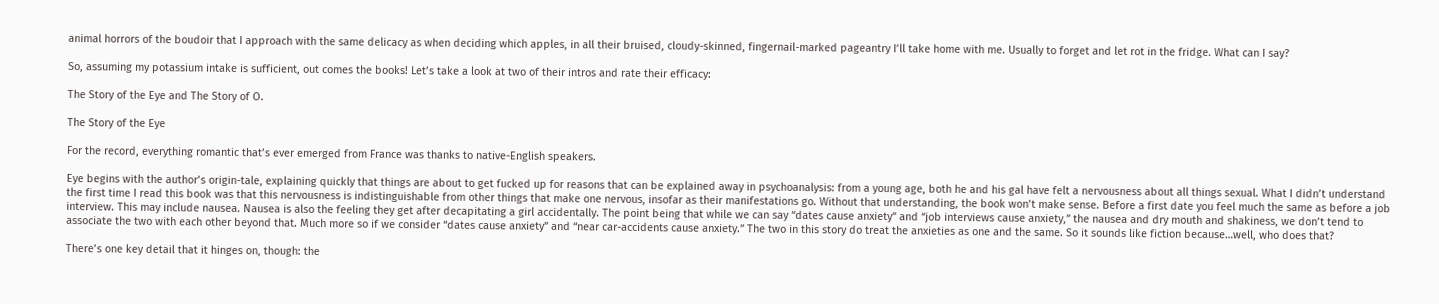animal horrors of the boudoir that I approach with the same delicacy as when deciding which apples, in all their bruised, cloudy-skinned, fingernail-marked pageantry I’ll take home with me. Usually to forget and let rot in the fridge. What can I say?

So, assuming my potassium intake is sufficient, out comes the books! Let’s take a look at two of their intros and rate their efficacy:

The Story of the Eye and The Story of O.

The Story of the Eye

For the record, everything romantic that’s ever emerged from France was thanks to native-English speakers.

Eye begins with the author’s origin-tale, explaining quickly that things are about to get fucked up for reasons that can be explained away in psychoanalysis: from a young age, both he and his gal have felt a nervousness about all things sexual. What I didn’t understand the first time I read this book was that this nervousness is indistinguishable from other things that make one nervous, insofar as their manifestations go. Without that understanding, the book won’t make sense. Before a first date you feel much the same as before a job interview. This may include nausea. Nausea is also the feeling they get after decapitating a girl accidentally. The point being that while we can say “dates cause anxiety” and “job interviews cause anxiety,” the nausea and dry mouth and shakiness, we don’t tend to associate the two with each other beyond that. Much more so if we consider “dates cause anxiety” and “near car-accidents cause anxiety.” The two in this story do treat the anxieties as one and the same. So it sounds like fiction because…well, who does that?

There’s one key detail that it hinges on, though: the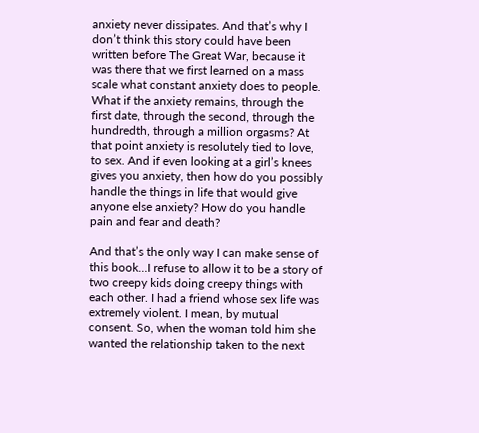anxiety never dissipates. And that’s why I don’t think this story could have been written before The Great War, because it was there that we first learned on a mass scale what constant anxiety does to people. What if the anxiety remains, through the first date, through the second, through the hundredth, through a million orgasms? At that point anxiety is resolutely tied to love, to sex. And if even looking at a girl’s knees gives you anxiety, then how do you possibly handle the things in life that would give anyone else anxiety? How do you handle pain and fear and death?

And that’s the only way I can make sense of this book…I refuse to allow it to be a story of two creepy kids doing creepy things with each other. I had a friend whose sex life was extremely violent. I mean, by mutual consent. So, when the woman told him she wanted the relationship taken to the next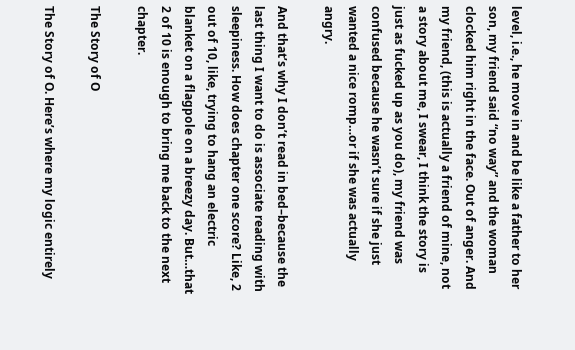level, i.e., he move in and be like a father to her son, my friend said “no way” and the woman clocked him right in the face. Out of anger. And my friend, (this is actually a friend of mine, not a story about me, I swear, I think the story is just as fucked up as you do), my friend was confused because he wasn’t sure if she just wanted a nice romp…or if she was actually angry.

And that’s why I don’t read in bed–because the last thing I want to do is associate reading with sleepiness. How does chapter one score? Like, 2 out of 10, like, trying to hang an electric blanket on a flagpole on a breezy day. But…that 2 of 10 is enough to bring me back to the next chapter.

The Story of O

The Story of O. Here’s where my logic entirely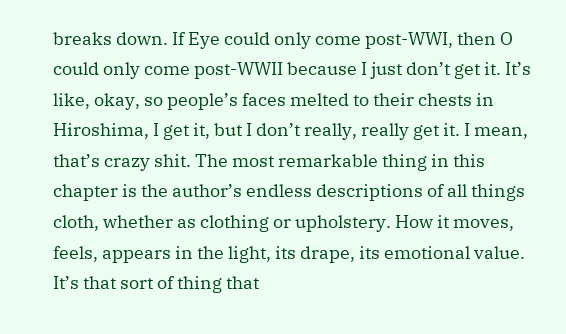breaks down. If Eye could only come post-WWI, then O could only come post-WWII because I just don’t get it. It’s like, okay, so people’s faces melted to their chests in Hiroshima, I get it, but I don’t really, really get it. I mean, that’s crazy shit. The most remarkable thing in this chapter is the author’s endless descriptions of all things cloth, whether as clothing or upholstery. How it moves, feels, appears in the light, its drape, its emotional value. It’s that sort of thing that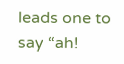leads one to say “ah!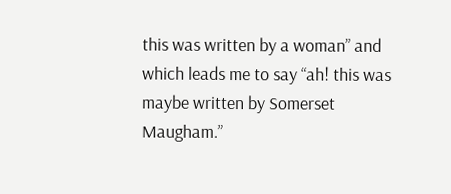this was written by a woman” and which leads me to say “ah! this was maybe written by Somerset Maugham.”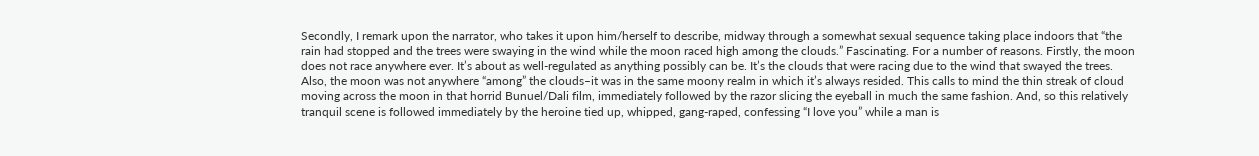Secondly, I remark upon the narrator, who takes it upon him/herself to describe, midway through a somewhat sexual sequence taking place indoors that “the rain had stopped and the trees were swaying in the wind while the moon raced high among the clouds.” Fascinating. For a number of reasons. Firstly, the moon does not race anywhere ever. It’s about as well-regulated as anything possibly can be. It’s the clouds that were racing due to the wind that swayed the trees. Also, the moon was not anywhere “among” the clouds–it was in the same moony realm in which it’s always resided. This calls to mind the thin streak of cloud moving across the moon in that horrid Bunuel/Dali film, immediately followed by the razor slicing the eyeball in much the same fashion. And, so this relatively tranquil scene is followed immediately by the heroine tied up, whipped, gang-raped, confessing “I love you” while a man is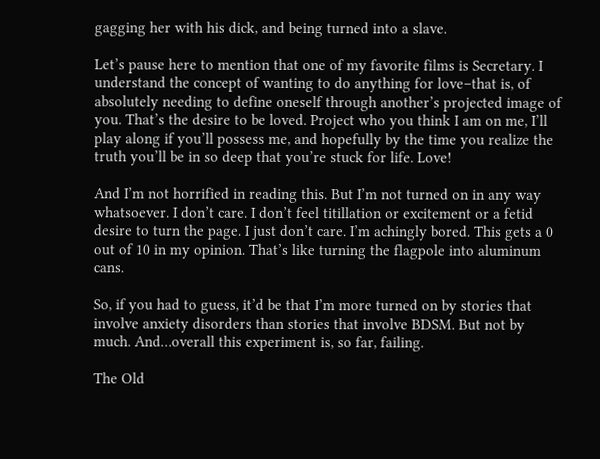gagging her with his dick, and being turned into a slave.

Let’s pause here to mention that one of my favorite films is Secretary. I understand the concept of wanting to do anything for love–that is, of absolutely needing to define oneself through another’s projected image of you. That’s the desire to be loved. Project who you think I am on me, I’ll play along if you’ll possess me, and hopefully by the time you realize the truth you’ll be in so deep that you’re stuck for life. Love!

And I’m not horrified in reading this. But I’m not turned on in any way whatsoever. I don’t care. I don’t feel titillation or excitement or a fetid desire to turn the page. I just don’t care. I’m achingly bored. This gets a 0 out of 10 in my opinion. That’s like turning the flagpole into aluminum cans.

So, if you had to guess, it’d be that I’m more turned on by stories that involve anxiety disorders than stories that involve BDSM. But not by much. And…overall this experiment is, so far, failing.

The Old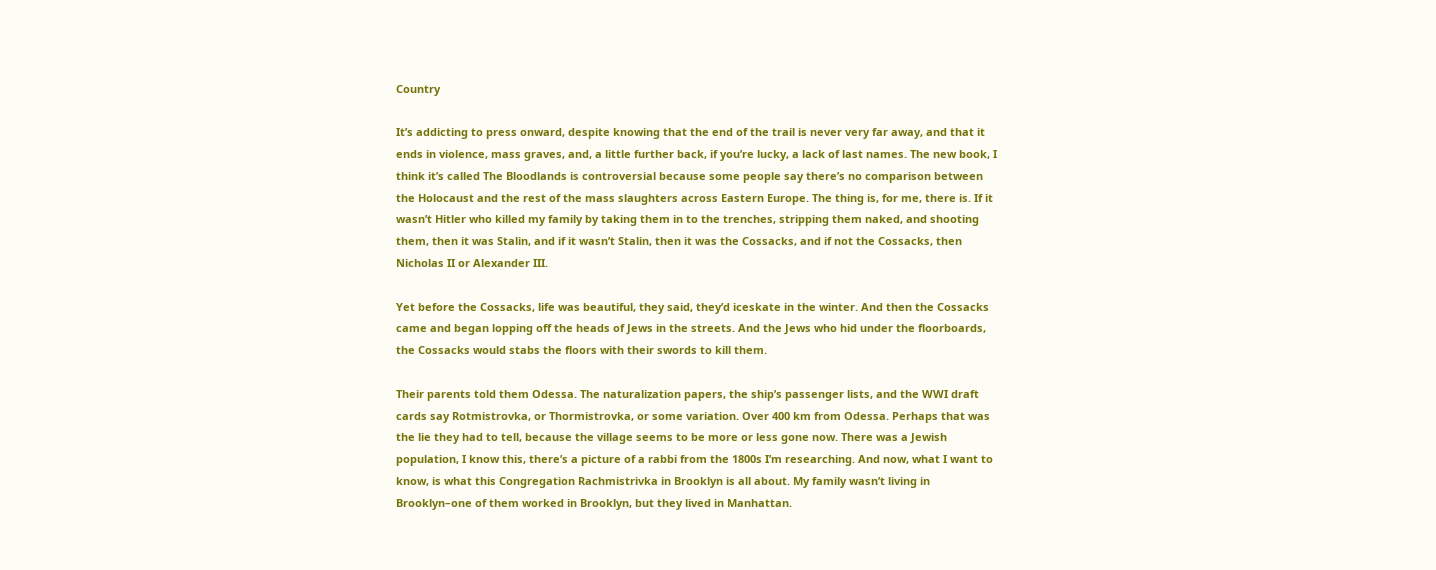Country

It’s addicting to press onward, despite knowing that the end of the trail is never very far away, and that it ends in violence, mass graves, and, a little further back, if you’re lucky, a lack of last names. The new book, I think it’s called The Bloodlands is controversial because some people say there’s no comparison between the Holocaust and the rest of the mass slaughters across Eastern Europe. The thing is, for me, there is. If it wasn’t Hitler who killed my family by taking them in to the trenches, stripping them naked, and shooting them, then it was Stalin, and if it wasn’t Stalin, then it was the Cossacks, and if not the Cossacks, then Nicholas II or Alexander III.

Yet before the Cossacks, life was beautiful, they said, they’d iceskate in the winter. And then the Cossacks came and began lopping off the heads of Jews in the streets. And the Jews who hid under the floorboards, the Cossacks would stabs the floors with their swords to kill them.

Their parents told them Odessa. The naturalization papers, the ship’s passenger lists, and the WWI draft cards say Rotmistrovka, or Thormistrovka, or some variation. Over 400 km from Odessa. Perhaps that was the lie they had to tell, because the village seems to be more or less gone now. There was a Jewish population, I know this, there’s a picture of a rabbi from the 1800s I’m researching. And now, what I want to know, is what this Congregation Rachmistrivka in Brooklyn is all about. My family wasn’t living in Brooklyn–one of them worked in Brooklyn, but they lived in Manhattan.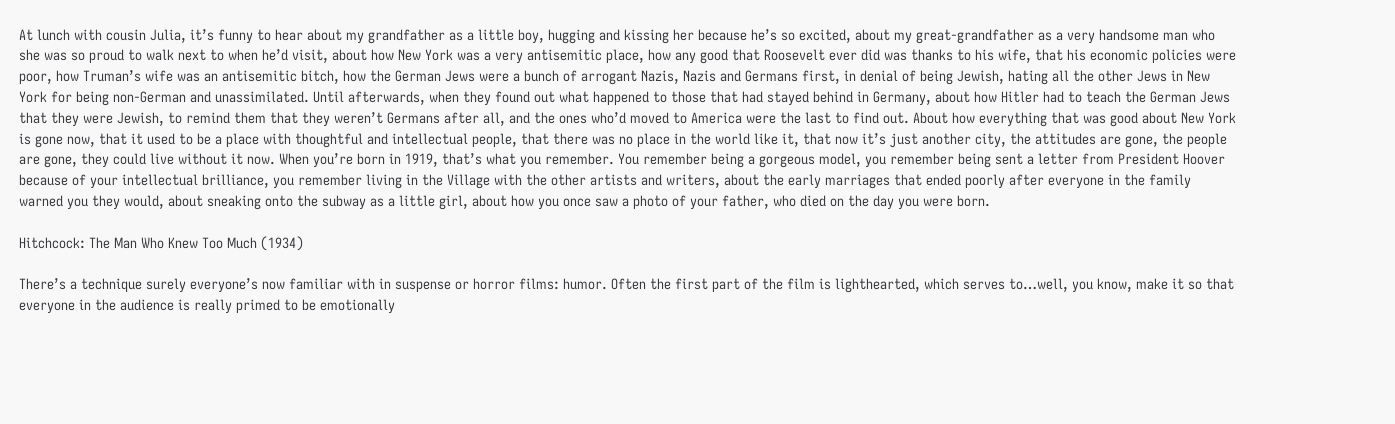At lunch with cousin Julia, it’s funny to hear about my grandfather as a little boy, hugging and kissing her because he’s so excited, about my great-grandfather as a very handsome man who she was so proud to walk next to when he’d visit, about how New York was a very antisemitic place, how any good that Roosevelt ever did was thanks to his wife, that his economic policies were poor, how Truman’s wife was an antisemitic bitch, how the German Jews were a bunch of arrogant Nazis, Nazis and Germans first, in denial of being Jewish, hating all the other Jews in New York for being non-German and unassimilated. Until afterwards, when they found out what happened to those that had stayed behind in Germany, about how Hitler had to teach the German Jews that they were Jewish, to remind them that they weren’t Germans after all, and the ones who’d moved to America were the last to find out. About how everything that was good about New York is gone now, that it used to be a place with thoughtful and intellectual people, that there was no place in the world like it, that now it’s just another city, the attitudes are gone, the people are gone, they could live without it now. When you’re born in 1919, that’s what you remember. You remember being a gorgeous model, you remember being sent a letter from President Hoover because of your intellectual brilliance, you remember living in the Village with the other artists and writers, about the early marriages that ended poorly after everyone in the family warned you they would, about sneaking onto the subway as a little girl, about how you once saw a photo of your father, who died on the day you were born.

Hitchcock: The Man Who Knew Too Much (1934)

There’s a technique surely everyone’s now familiar with in suspense or horror films: humor. Often the first part of the film is lighthearted, which serves to…well, you know, make it so that everyone in the audience is really primed to be emotionally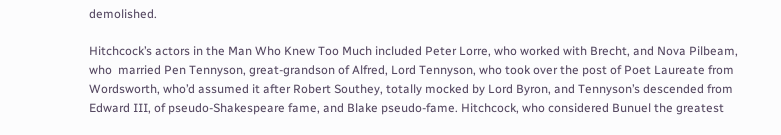demolished.

Hitchcock’s actors in the Man Who Knew Too Much included Peter Lorre, who worked with Brecht, and Nova Pilbeam, who  married Pen Tennyson, great-grandson of Alfred, Lord Tennyson, who took over the post of Poet Laureate from Wordsworth, who’d assumed it after Robert Southey, totally mocked by Lord Byron, and Tennyson’s descended from Edward III, of pseudo-Shakespeare fame, and Blake pseudo-fame. Hitchcock, who considered Bunuel the greatest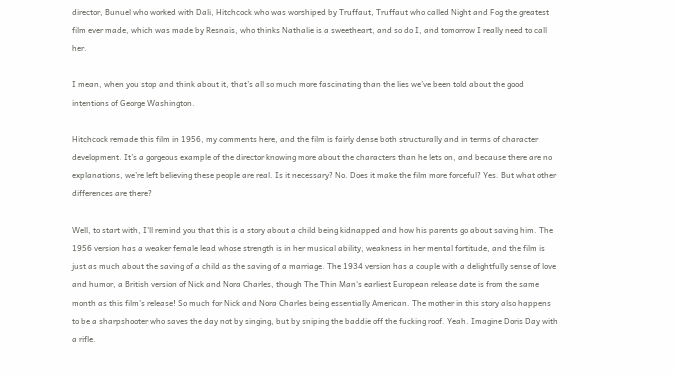director, Bunuel who worked with Dali, Hitchcock who was worshiped by Truffaut, Truffaut who called Night and Fog the greatest film ever made, which was made by Resnais, who thinks Nathalie is a sweetheart, and so do I, and tomorrow I really need to call her.

I mean, when you stop and think about it, that’s all so much more fascinating than the lies we’ve been told about the good intentions of George Washington.

Hitchcock remade this film in 1956, my comments here, and the film is fairly dense both structurally and in terms of character development. It’s a gorgeous example of the director knowing more about the characters than he lets on, and because there are no explanations, we’re left believing these people are real. Is it necessary? No. Does it make the film more forceful? Yes. But what other differences are there?

Well, to start with, I’ll remind you that this is a story about a child being kidnapped and how his parents go about saving him. The 1956 version has a weaker female lead whose strength is in her musical ability, weakness in her mental fortitude, and the film is just as much about the saving of a child as the saving of a marriage. The 1934 version has a couple with a delightfully sense of love and humor, a British version of Nick and Nora Charles, though The Thin Man‘s earliest European release date is from the same month as this film’s release! So much for Nick and Nora Charles being essentially American. The mother in this story also happens to be a sharpshooter who saves the day not by singing, but by sniping the baddie off the fucking roof. Yeah. Imagine Doris Day with a rifle.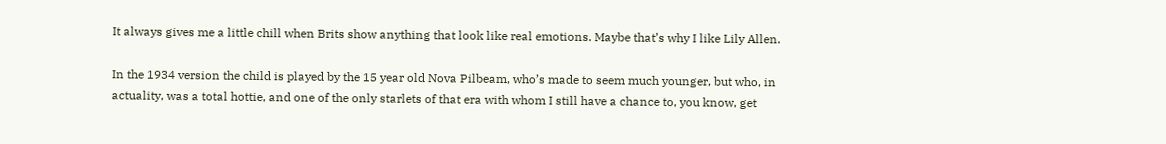It always gives me a little chill when Brits show anything that look like real emotions. Maybe that’s why I like Lily Allen.

In the 1934 version the child is played by the 15 year old Nova Pilbeam, who’s made to seem much younger, but who, in actuality, was a total hottie, and one of the only starlets of that era with whom I still have a chance to, you know, get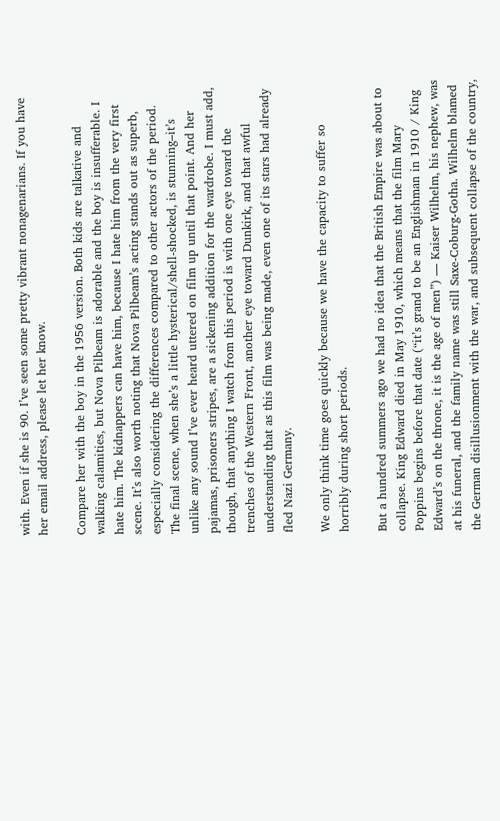with. Even if she is 90. I’ve seen some pretty vibrant nonagenarians. If you have her email address, please let her know.

Compare her with the boy in the 1956 version. Both kids are talkative and walking calamities, but Nova Pilbeam is adorable and the boy is insufferable. I hate him. The kidnappers can have him, because I hate him from the very first scene. It’s also worth noting that Nova Pilbeam’s acting stands out as superb, especially considering the differences compared to other actors of the period. The final scene, when she’s a little hysterical/shell-shocked, is stunning–it’s unlike any sound I’ve ever heard uttered on film up until that point. And her pajamas, prisoners stripes, are a sickening addition for the wardrobe. I must add, though, that anything I watch from this period is with one eye toward the trenches of the Western Front, another eye toward Dunkirk, and that awful understanding that as this film was being made, even one of its stars had already fled Nazi Germany.

We only think time goes quickly because we have the capacity to suffer so horribly during short periods.

But a hundred summers ago we had no idea that the British Empire was about to collapse. King Edward died in May 1910, which means that the film Mary Poppins begins before that date (“it’s grand to be an Englishman in 1910 / King Edward’s on the throne, it is the age of men”) — Kaiser Wilhelm, his nephew, was at his funeral, and the family name was still Saxe-Coburg-Gotha. Wilhelm blamed the German disillusionment with the war, and subsequent collapse of the country,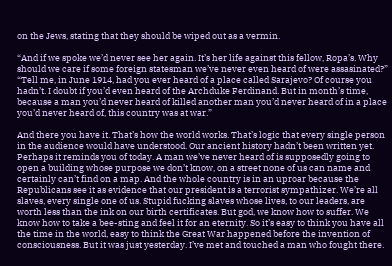on the Jews, stating that they should be wiped out as a vermin.

“And if we spoke we’d never see her again. It’s her life against this fellow, Ropa’s. Why should we care if some foreign statesman we’ve never even heard of were assasinated?”
“Tell me, in June 1914, had you ever heard of a place called Sarajevo? Of course you hadn’t. I doubt if you’d even heard of the Archduke Ferdinand. But in month’s time, because a man you’d never heard of killed another man you’d never heard of in a place you’d never heard of, this country was at war.”

And there you have it. That’s how the world works. That’s logic that every single person in the audience would have understood. Our ancient history hadn’t been written yet. Perhaps it reminds you of today. A man we’ve never heard of is supposedly going to open a building whose purpose we don’t know, on a street none of us can name and certainly can’t find on a map. And the whole country is in an uproar because the Republicans see it as evidence that our president is a terrorist sympathizer. We’re all slaves, every single one of us. Stupid fucking slaves whose lives, to our leaders, are worth less than the ink on our birth certificates. But god, we know how to suffer. We know how to take a bee-sting and feel it for an eternity. So it’s easy to think you have all the time in the world, easy to think the Great War happened before the invention of consciousness. But it was just yesterday. I’ve met and touched a man who fought there.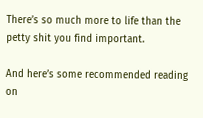There’s so much more to life than the petty shit you find important.

And here’s some recommended reading on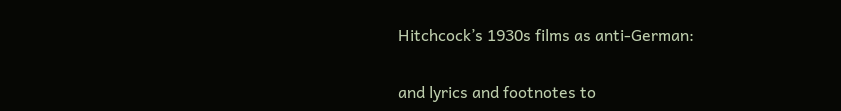Hitchcock’s 1930s films as anti-German:

and lyrics and footnotes to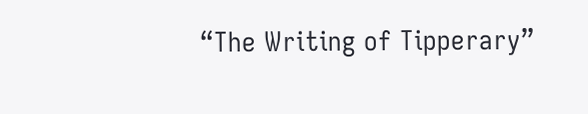“The Writing of Tipperary”